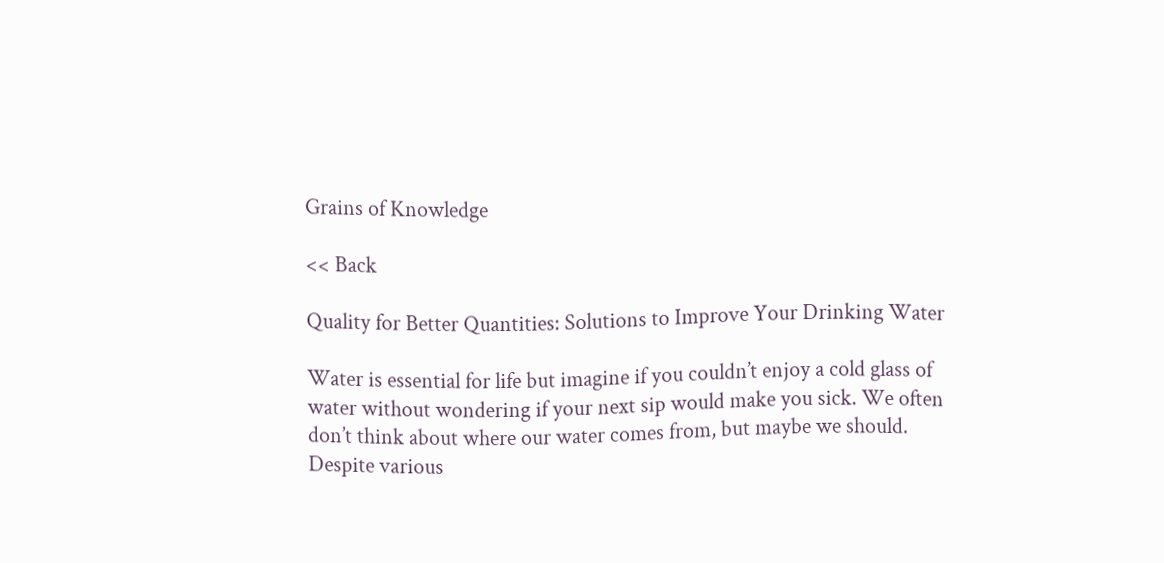Grains of Knowledge

<< Back

Quality for Better Quantities: Solutions to Improve Your Drinking Water

Water is essential for life but imagine if you couldn’t enjoy a cold glass of water without wondering if your next sip would make you sick. We often don’t think about where our water comes from, but maybe we should. Despite various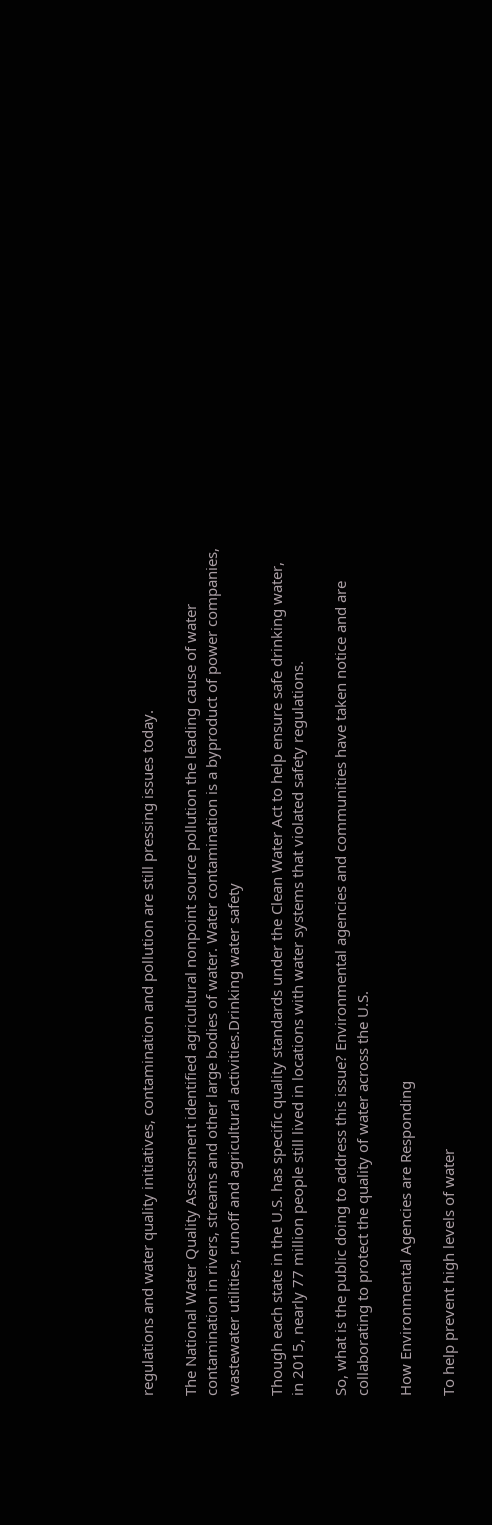regulations and water quality initiatives, contamination and pollution are still pressing issues today.

The National Water Quality Assessment identified agricultural nonpoint source pollution the leading cause of water contamination in rivers, streams and other large bodies of water. Water contamination is a byproduct of power companies, wastewater utilities, runoff and agricultural activities.Drinking water safety

Though each state in the U.S. has specific quality standards under the Clean Water Act to help ensure safe drinking water, in 2015, nearly 77 million people still lived in locations with water systems that violated safety regulations.

So, what is the public doing to address this issue? Environmental agencies and communities have taken notice and are collaborating to protect the quality of water across the U.S.

How Environmental Agencies are Responding

To help prevent high levels of water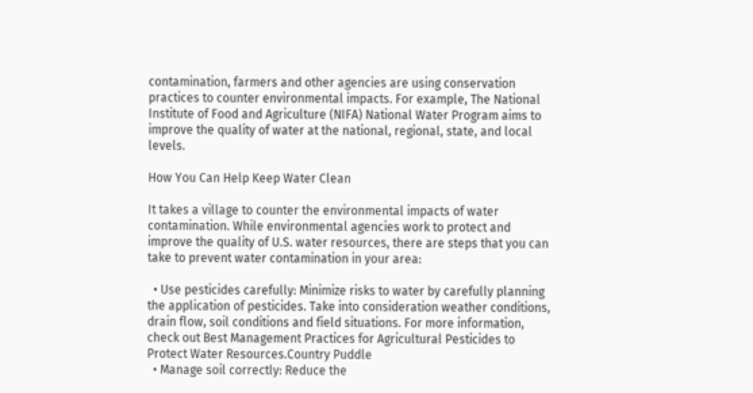contamination, farmers and other agencies are using conservation practices to counter environmental impacts. For example, The National Institute of Food and Agriculture (NIFA) National Water Program aims to improve the quality of water at the national, regional, state, and local levels.

How You Can Help Keep Water Clean

It takes a village to counter the environmental impacts of water contamination. While environmental agencies work to protect and improve the quality of U.S. water resources, there are steps that you can take to prevent water contamination in your area:

  • Use pesticides carefully: Minimize risks to water by carefully planning the application of pesticides. Take into consideration weather conditions, drain flow, soil conditions and field situations. For more information, check out Best Management Practices for Agricultural Pesticides to Protect Water Resources.Country Puddle
  • Manage soil correctly: Reduce the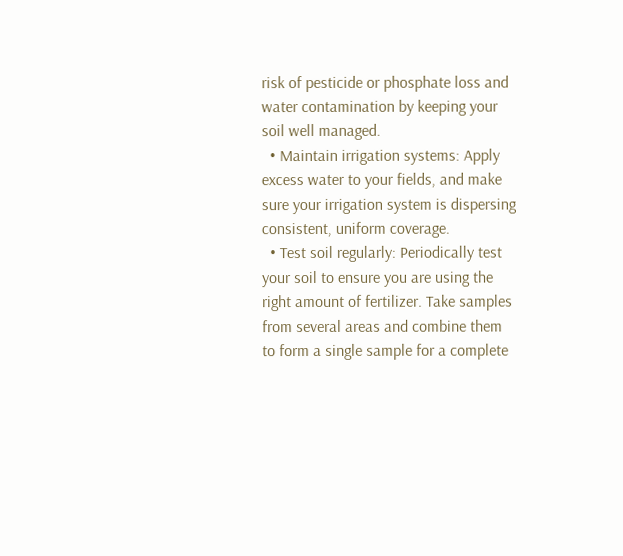risk of pesticide or phosphate loss and water contamination by keeping your soil well managed.
  • Maintain irrigation systems: Apply excess water to your fields, and make sure your irrigation system is dispersing consistent, uniform coverage.
  • Test soil regularly: Periodically test your soil to ensure you are using the right amount of fertilizer. Take samples from several areas and combine them to form a single sample for a complete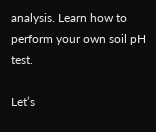analysis. Learn how to perform your own soil pH test.

Let’s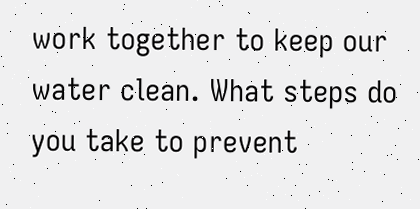work together to keep our water clean. What steps do you take to prevent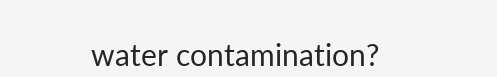water contamination?